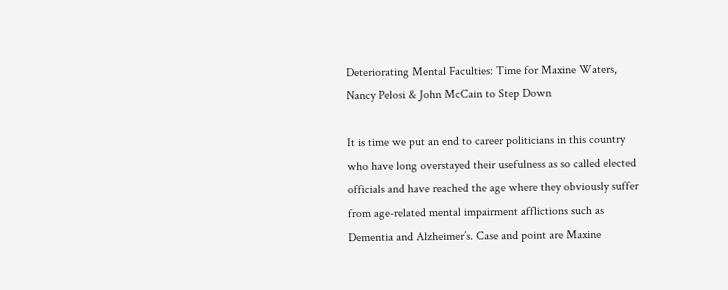Deteriorating Mental Faculties: Time for Maxine Waters, Nancy Pelosi & John McCain to Step Down

It is time we put an end to career politicians in this country who have long overstayed their usefulness as so called elected officials and have reached the age where they obviously suffer from age-related mental impairment afflictions such as Dementia and Alzheimer’s. Case and point are Maxine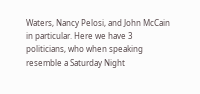Waters, Nancy Pelosi, and John McCain in particular. Here we have 3 politicians, who when speaking resemble a Saturday Night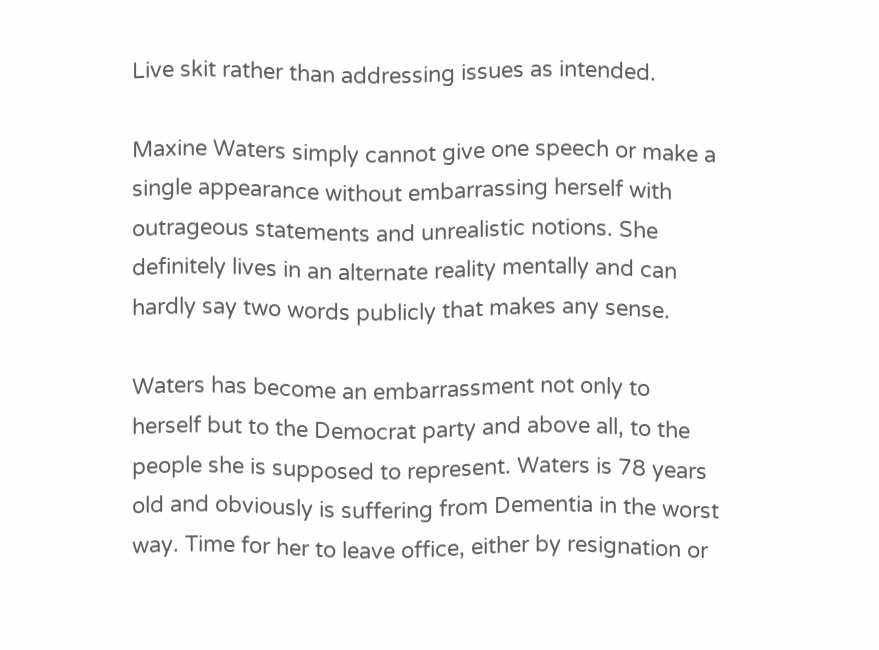Live skit rather than addressing issues as intended.

Maxine Waters simply cannot give one speech or make a single appearance without embarrassing herself with outrageous statements and unrealistic notions. She definitely lives in an alternate reality mentally and can hardly say two words publicly that makes any sense.

Waters has become an embarrassment not only to herself but to the Democrat party and above all, to the people she is supposed to represent. Waters is 78 years old and obviously is suffering from Dementia in the worst way. Time for her to leave office, either by resignation or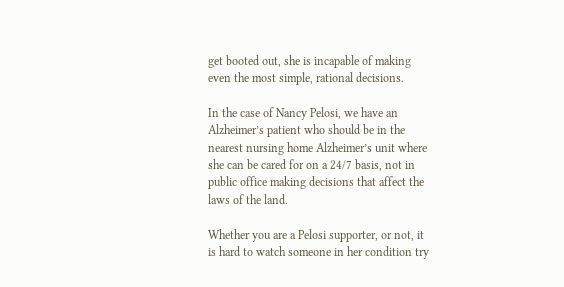get booted out, she is incapable of making even the most simple, rational decisions.

In the case of Nancy Pelosi, we have an Alzheimer’s patient who should be in the nearest nursing home Alzheimer’s unit where she can be cared for on a 24/7 basis, not in public office making decisions that affect the laws of the land.

Whether you are a Pelosi supporter, or not, it is hard to watch someone in her condition try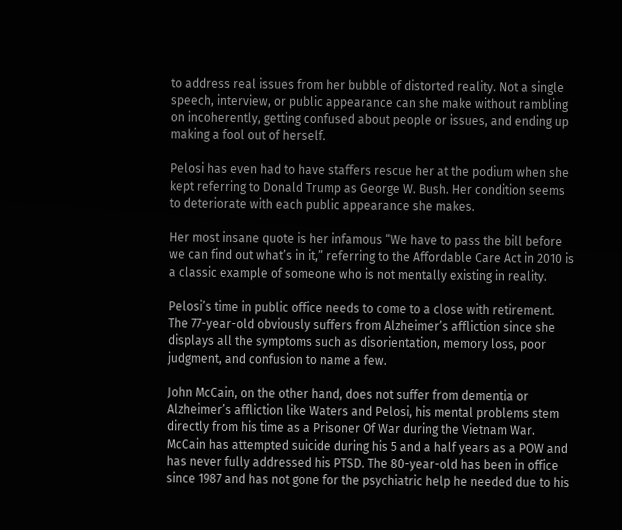to address real issues from her bubble of distorted reality. Not a single speech, interview, or public appearance can she make without rambling on incoherently, getting confused about people or issues, and ending up making a fool out of herself.

Pelosi has even had to have staffers rescue her at the podium when she kept referring to Donald Trump as George W. Bush. Her condition seems to deteriorate with each public appearance she makes.

Her most insane quote is her infamous “We have to pass the bill before we can find out what’s in it,” referring to the Affordable Care Act in 2010 is a classic example of someone who is not mentally existing in reality.

Pelosi’s time in public office needs to come to a close with retirement. The 77-year-old obviously suffers from Alzheimer’s affliction since she displays all the symptoms such as disorientation, memory loss, poor judgment, and confusion to name a few.

John McCain, on the other hand, does not suffer from dementia or Alzheimer’s affliction like Waters and Pelosi, his mental problems stem directly from his time as a Prisoner Of War during the Vietnam War. McCain has attempted suicide during his 5 and a half years as a POW and has never fully addressed his PTSD. The 80-year-old has been in office since 1987 and has not gone for the psychiatric help he needed due to his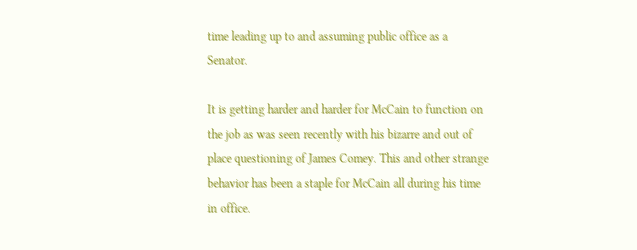time leading up to and assuming public office as a Senator.

It is getting harder and harder for McCain to function on the job as was seen recently with his bizarre and out of place questioning of James Comey. This and other strange behavior has been a staple for McCain all during his time in office.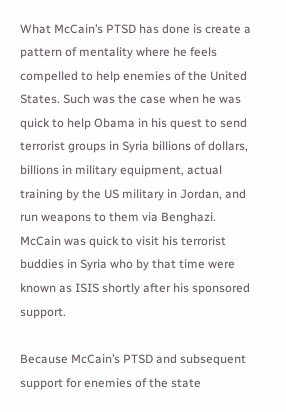What McCain’s PTSD has done is create a pattern of mentality where he feels compelled to help enemies of the United States. Such was the case when he was quick to help Obama in his quest to send terrorist groups in Syria billions of dollars, billions in military equipment, actual training by the US military in Jordan, and run weapons to them via Benghazi. McCain was quick to visit his terrorist buddies in Syria who by that time were known as ISIS shortly after his sponsored support.

Because McCain’s PTSD and subsequent support for enemies of the state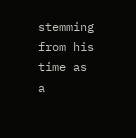stemming from his time as a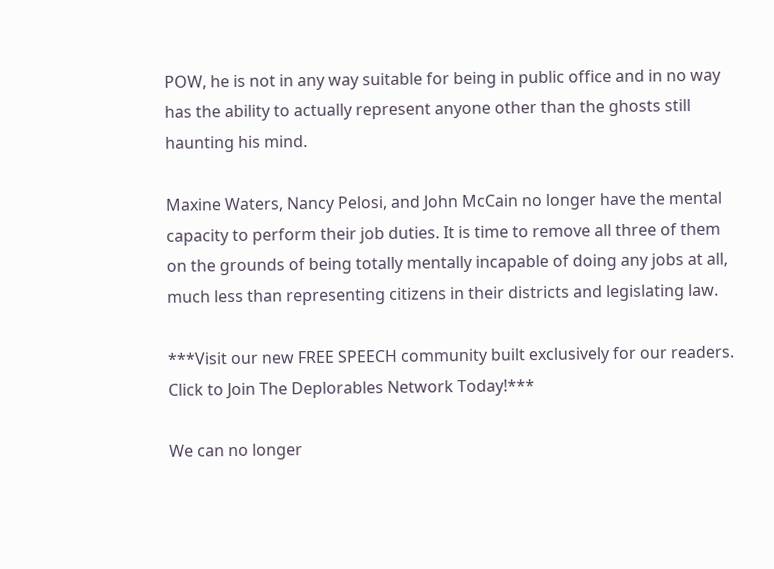POW, he is not in any way suitable for being in public office and in no way has the ability to actually represent anyone other than the ghosts still haunting his mind.

Maxine Waters, Nancy Pelosi, and John McCain no longer have the mental capacity to perform their job duties. It is time to remove all three of them on the grounds of being totally mentally incapable of doing any jobs at all, much less than representing citizens in their districts and legislating law.

***Visit our new FREE SPEECH community built exclusively for our readers. Click to Join The Deplorables Network Today!***

We can no longer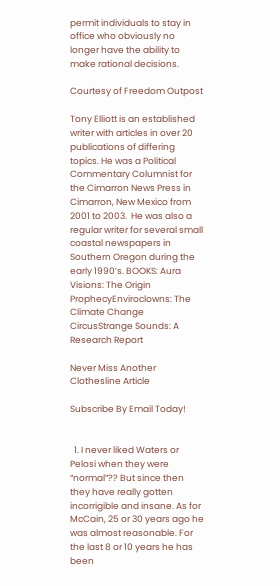permit individuals to stay in office who obviously no longer have the ability to make rational decisions.

Courtesy of Freedom Outpost

Tony Elliott is an established writer with articles in over 20 publications of differing topics. He was a Political Commentary Columnist for the Cimarron News Press in Cimarron, New Mexico from 2001 to 2003.  He was also a regular writer for several small coastal newspapers in Southern Oregon during the early 1990’s. BOOKS: Aura Visions: The Origin ProphecyEnviroclowns: The Climate Change CircusStrange Sounds: A Research Report

Never Miss Another Clothesline Article

Subscribe By Email Today!


  1. I never liked Waters or Pelosi when they were “normal”?? But since then they have really gotten incorrigible and insane. As for McCain, 25 or 30 years ago he was almost reasonable. For the last 8 or 10 years he has been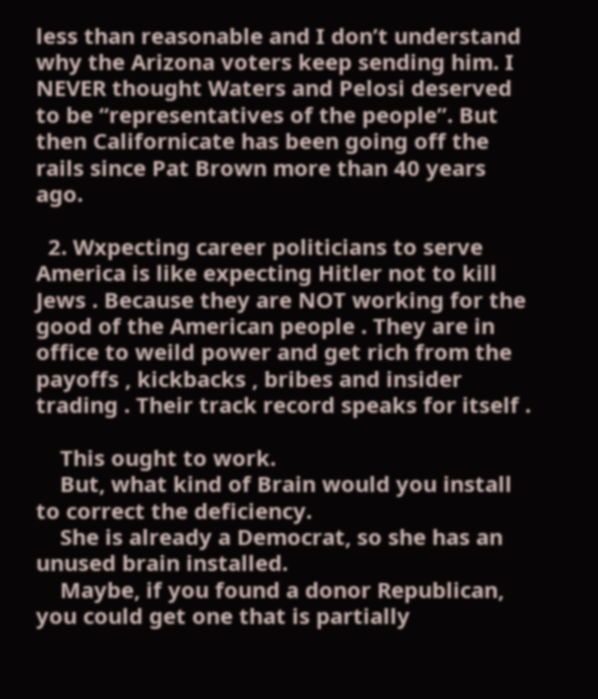less than reasonable and I don’t understand why the Arizona voters keep sending him. I NEVER thought Waters and Pelosi deserved to be “representatives of the people”. But then Californicate has been going off the rails since Pat Brown more than 40 years ago.

  2. Wxpecting career politicians to serve America is like expecting Hitler not to kill Jews . Because they are NOT working for the good of the American people . They are in office to weild power and get rich from the payoffs , kickbacks , bribes and insider trading . Their track record speaks for itself .

    This ought to work.
    But, what kind of Brain would you install to correct the deficiency.
    She is already a Democrat, so she has an unused brain installed.
    Maybe, if you found a donor Republican, you could get one that is partially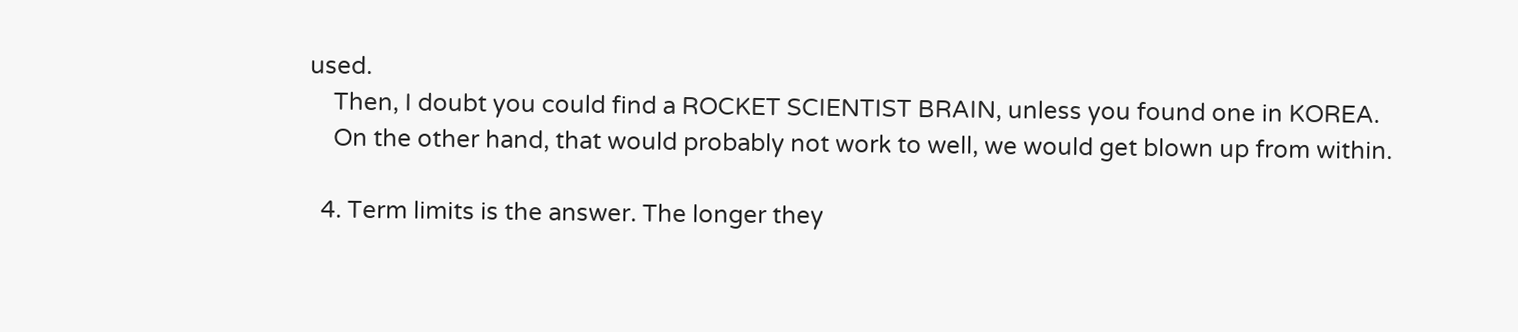used.
    Then, I doubt you could find a ROCKET SCIENTIST BRAIN, unless you found one in KOREA.
    On the other hand, that would probably not work to well, we would get blown up from within.

  4. Term limits is the answer. The longer they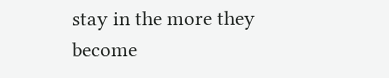stay in the more they become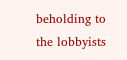beholding to the lobbyists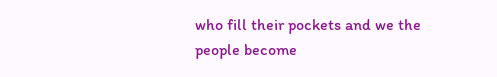who fill their pockets and we the people become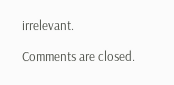irrelevant.

Comments are closed.